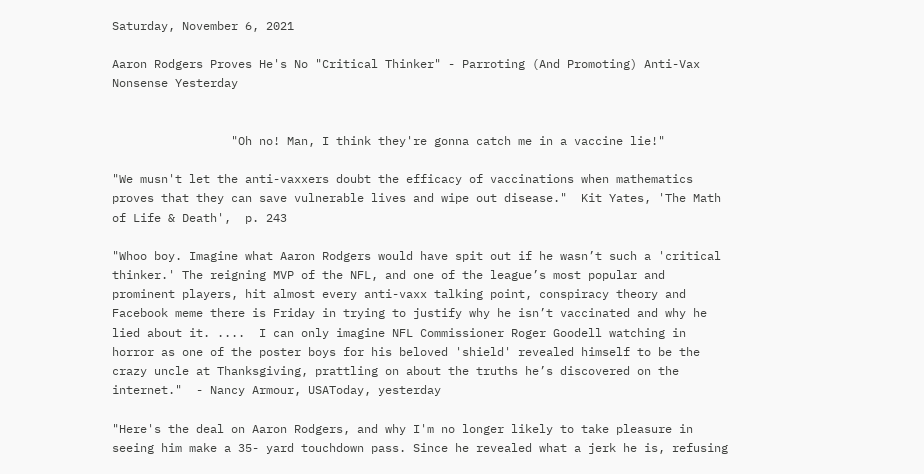Saturday, November 6, 2021

Aaron Rodgers Proves He's No "Critical Thinker" - Parroting (And Promoting) Anti-Vax Nonsense Yesterday


                 "Oh no! Man, I think they're gonna catch me in a vaccine lie!"

"We musn't let the anti-vaxxers doubt the efficacy of vaccinations when mathematics proves that they can save vulnerable lives and wipe out disease."  Kit Yates, 'The Math of Life & Death',  p. 243

"Whoo boy. Imagine what Aaron Rodgers would have spit out if he wasn’t such a 'critical thinker.' The reigning MVP of the NFL, and one of the league’s most popular and prominent players, hit almost every anti-vaxx talking point, conspiracy theory and Facebook meme there is Friday in trying to justify why he isn’t vaccinated and why he lied about it. ....  I can only imagine NFL Commissioner Roger Goodell watching in horror as one of the poster boys for his beloved 'shield' revealed himself to be the crazy uncle at Thanksgiving, prattling on about the truths he’s discovered on the internet."  - Nancy Armour, USAToday, yesterday

"Here's the deal on Aaron Rodgers, and why I'm no longer likely to take pleasure in seeing him make a 35- yard touchdown pass. Since he revealed what a jerk he is, refusing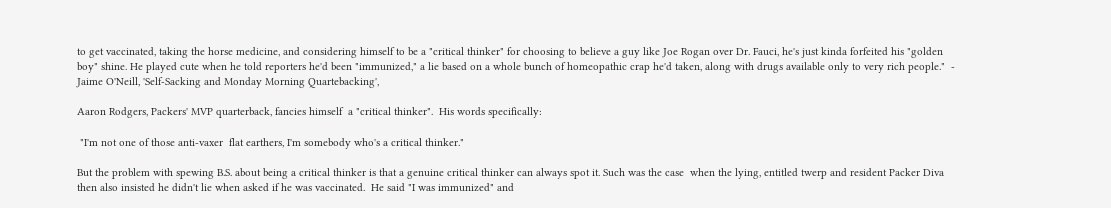to get vaccinated, taking the horse medicine, and considering himself to be a "critical thinker" for choosing to believe a guy like Joe Rogan over Dr. Fauci, he's just kinda forfeited his "golden boy" shine. He played cute when he told reporters he'd been "immunized," a lie based on a whole bunch of homeopathic crap he'd taken, along with drugs available only to very rich people."  - Jaime O'Neill, 'Self-Sacking and Monday Morning Quartebacking',

Aaron Rodgers, Packers' MVP quarterback, fancies himself  a "critical thinker".  His words specifically:

 "I'm not one of those anti-vaxer  flat earthers, I'm somebody who's a critical thinker."

But the problem with spewing B.S. about being a critical thinker is that a genuine critical thinker can always spot it. Such was the case  when the lying, entitled twerp and resident Packer Diva then also insisted he didn't lie when asked if he was vaccinated.  He said "I was immunized" and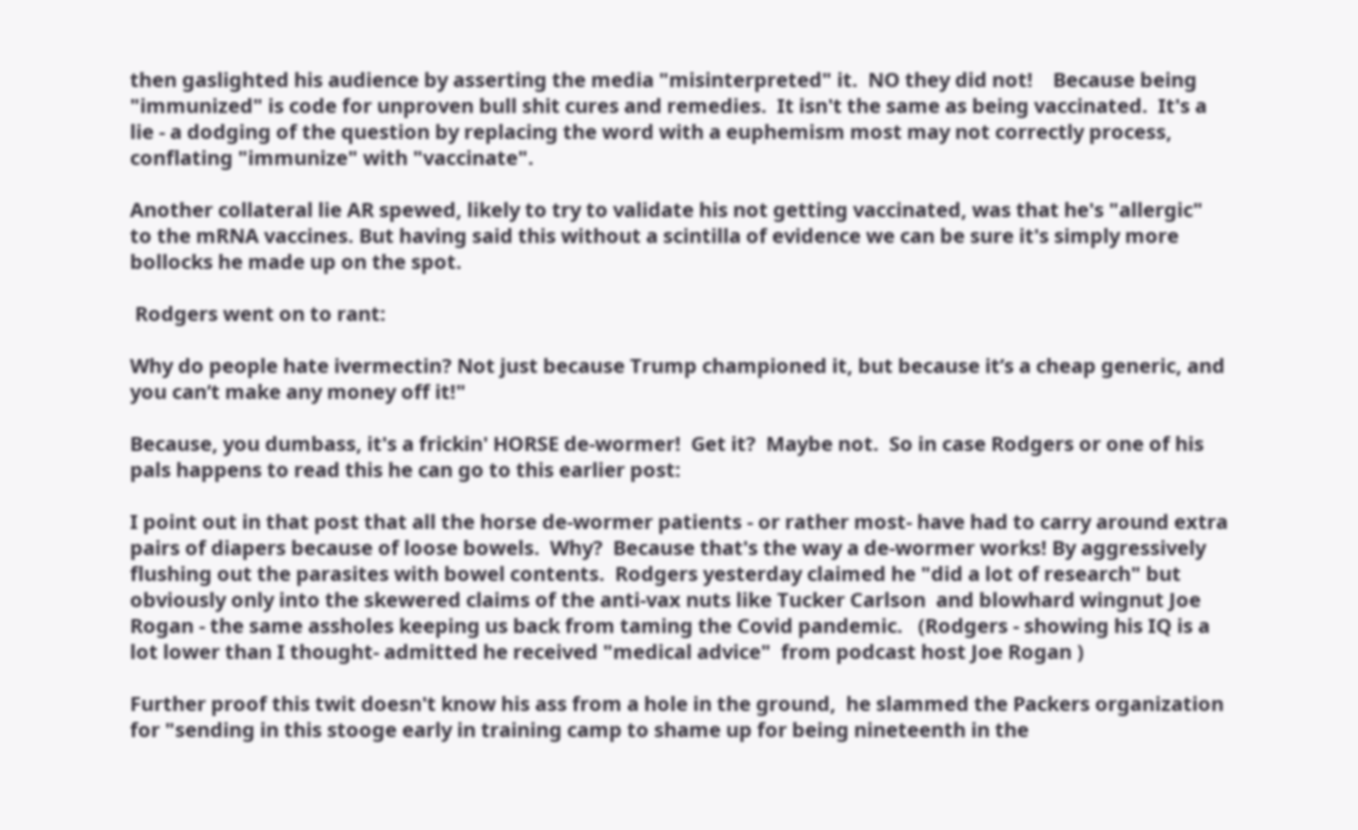then gaslighted his audience by asserting the media "misinterpreted" it.  NO they did not!    Because being "immunized" is code for unproven bull shit cures and remedies.  It isn't the same as being vaccinated.  It's a lie - a dodging of the question by replacing the word with a euphemism most may not correctly process, conflating "immunize" with "vaccinate".

Another collateral lie AR spewed, likely to try to validate his not getting vaccinated, was that he's "allergic" to the mRNA vaccines. But having said this without a scintilla of evidence we can be sure it's simply more bollocks he made up on the spot.

 Rodgers went on to rant:

Why do people hate ivermectin? Not just because Trump championed it, but because it’s a cheap generic, and you can’t make any money off it!"

Because, you dumbass, it's a frickin' HORSE de-wormer!  Get it?  Maybe not.  So in case Rodgers or one of his pals happens to read this he can go to this earlier post:

I point out in that post that all the horse de-wormer patients - or rather most- have had to carry around extra pairs of diapers because of loose bowels.  Why?  Because that's the way a de-wormer works! By aggressively flushing out the parasites with bowel contents.  Rodgers yesterday claimed he "did a lot of research" but obviously only into the skewered claims of the anti-vax nuts like Tucker Carlson  and blowhard wingnut Joe Rogan - the same assholes keeping us back from taming the Covid pandemic.   (Rodgers - showing his IQ is a lot lower than I thought- admitted he received "medical advice"  from podcast host Joe Rogan )

Further proof this twit doesn't know his ass from a hole in the ground,  he slammed the Packers organization  for "sending in this stooge early in training camp to shame up for being nineteenth in the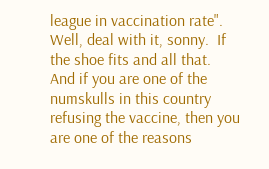league in vaccination rate".  Well, deal with it, sonny.  If the shoe fits and all that.  And if you are one of the numskulls in this country refusing the vaccine, then you are one of the reasons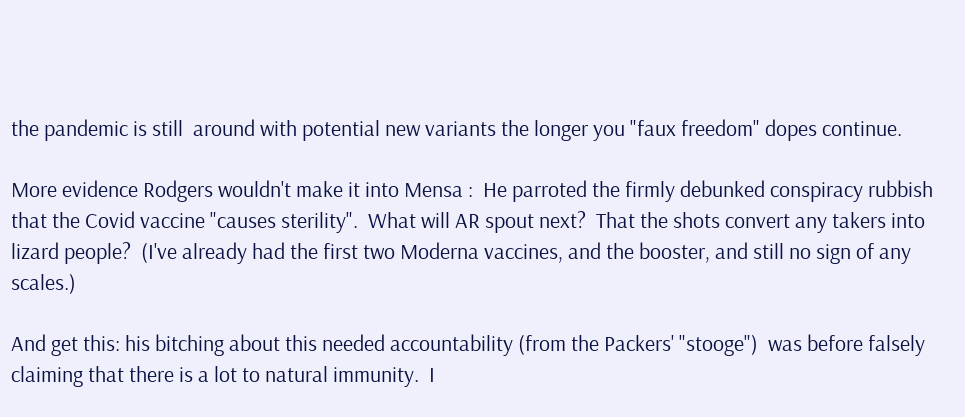the pandemic is still  around with potential new variants the longer you "faux freedom" dopes continue.

More evidence Rodgers wouldn't make it into Mensa :  He parroted the firmly debunked conspiracy rubbish that the Covid vaccine "causes sterility".  What will AR spout next?  That the shots convert any takers into lizard people?  (I've already had the first two Moderna vaccines, and the booster, and still no sign of any scales.)

And get this: his bitching about this needed accountability (from the Packers' "stooge")  was before falsely claiming that there is a lot to natural immunity.  I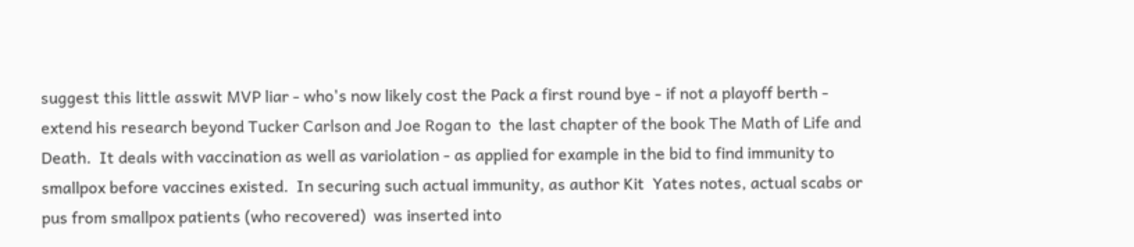suggest this little asswit MVP liar - who's now likely cost the Pack a first round bye - if not a playoff berth - extend his research beyond Tucker Carlson and Joe Rogan to  the last chapter of the book The Math of Life and Death.  It deals with vaccination as well as variolation - as applied for example in the bid to find immunity to smallpox before vaccines existed.  In securing such actual immunity, as author Kit  Yates notes, actual scabs or pus from smallpox patients (who recovered)  was inserted into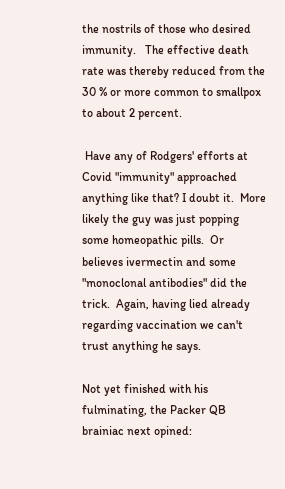the nostrils of those who desired immunity.   The effective death rate was thereby reduced from the 30 % or more common to smallpox to about 2 percent.

 Have any of Rodgers' efforts at  Covid "immunity" approached anything like that? I doubt it.  More likely the guy was just popping some homeopathic pills.  Or believes ivermectin and some "monoclonal antibodies" did the trick.  Again, having lied already regarding vaccination we can't trust anything he says.

Not yet finished with his fulminating, the Packer QB brainiac next opined: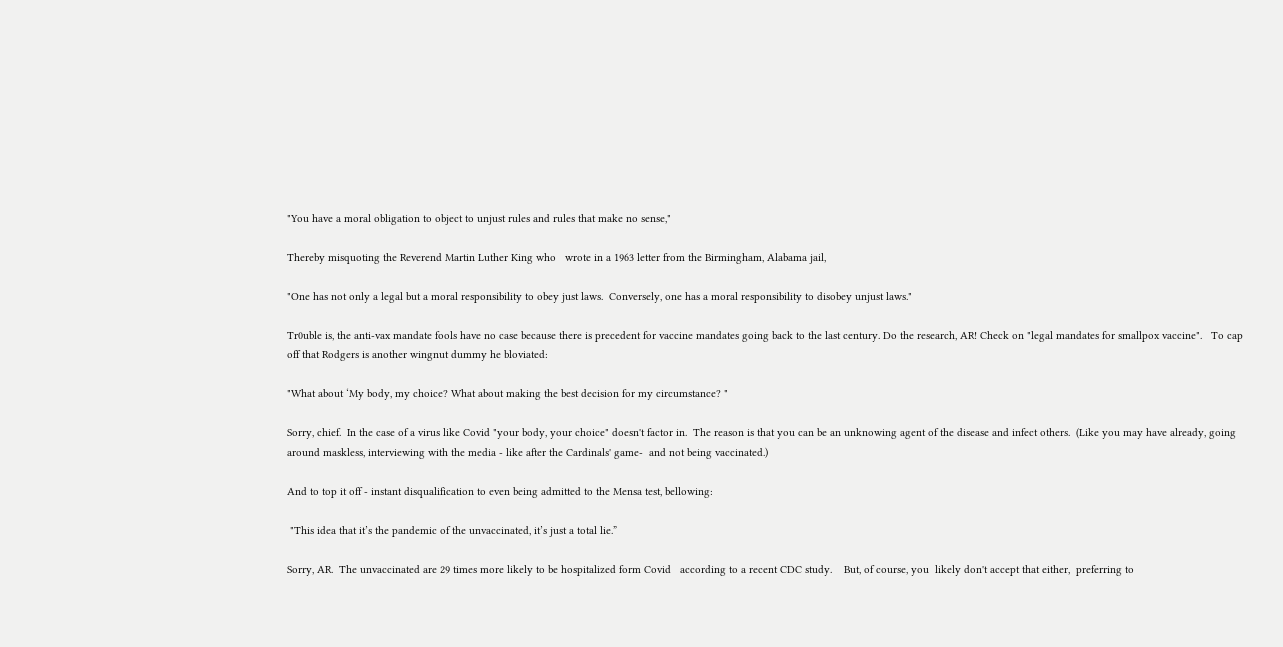"You have a moral obligation to object to unjust rules and rules that make no sense,"

Thereby misquoting the Reverend Martin Luther King who   wrote in a 1963 letter from the Birmingham, Alabama jail,

"One has not only a legal but a moral responsibility to obey just laws.  Conversely, one has a moral responsibility to disobey unjust laws."

Tr0uble is, the anti-vax mandate fools have no case because there is precedent for vaccine mandates going back to the last century. Do the research, AR! Check on "legal mandates for smallpox vaccine".   To cap off that Rodgers is another wingnut dummy he bloviated:

"What about ‘My body, my choice? What about making the best decision for my circumstance? "

Sorry, chief.  In the case of a virus like Covid "your body, your choice" doesn't factor in.  The reason is that you can be an unknowing agent of the disease and infect others.  (Like you may have already, going around maskless, interviewing with the media - like after the Cardinals' game-  and not being vaccinated.)

And to top it off - instant disqualification to even being admitted to the Mensa test, bellowing:

 "This idea that it’s the pandemic of the unvaccinated, it’s just a total lie.”

Sorry, AR.  The unvaccinated are 29 times more likely to be hospitalized form Covid   according to a recent CDC study.    But, of course, you  likely don't accept that either,  preferring to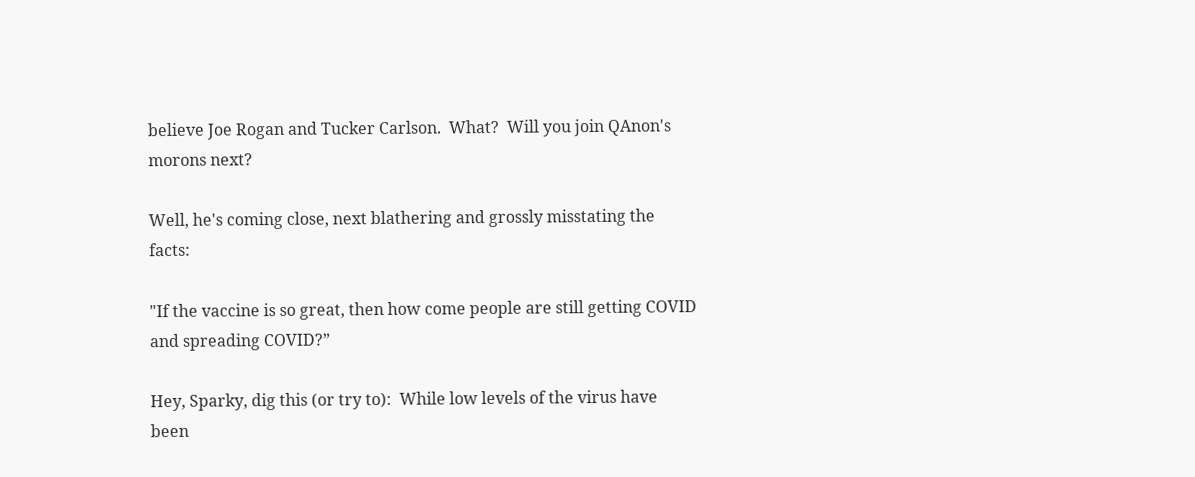believe Joe Rogan and Tucker Carlson.  What?  Will you join QAnon's morons next?

Well, he's coming close, next blathering and grossly misstating the facts:

"If the vaccine is so great, then how come people are still getting COVID and spreading COVID?”

Hey, Sparky, dig this (or try to):  While low levels of the virus have been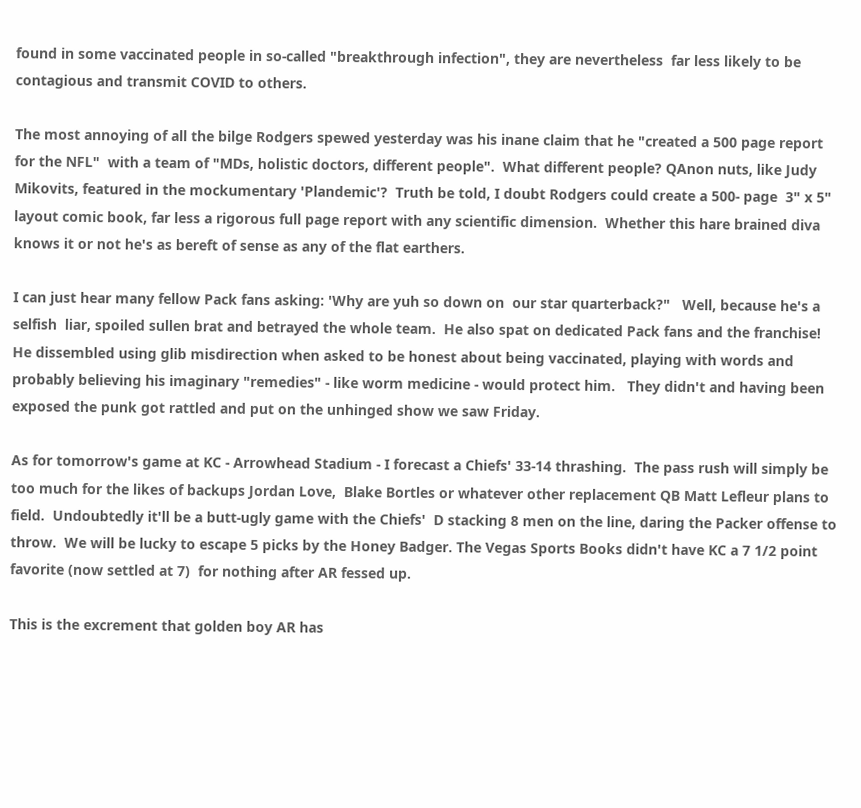found in some vaccinated people in so-called "breakthrough infection", they are nevertheless  far less likely to be contagious and transmit COVID to others.

The most annoying of all the bilge Rodgers spewed yesterday was his inane claim that he "created a 500 page report for the NFL"  with a team of "MDs, holistic doctors, different people".  What different people? QAnon nuts, like Judy Mikovits, featured in the mockumentary 'Plandemic'?  Truth be told, I doubt Rodgers could create a 500- page  3" x 5" layout comic book, far less a rigorous full page report with any scientific dimension.  Whether this hare brained diva knows it or not he's as bereft of sense as any of the flat earthers.

I can just hear many fellow Pack fans asking: 'Why are yuh so down on  our star quarterback?"   Well, because he's a  selfish  liar, spoiled sullen brat and betrayed the whole team.  He also spat on dedicated Pack fans and the franchise!  He dissembled using glib misdirection when asked to be honest about being vaccinated, playing with words and probably believing his imaginary "remedies" - like worm medicine - would protect him.   They didn't and having been exposed the punk got rattled and put on the unhinged show we saw Friday.

As for tomorrow's game at KC - Arrowhead Stadium - I forecast a Chiefs' 33-14 thrashing.  The pass rush will simply be too much for the likes of backups Jordan Love,  Blake Bortles or whatever other replacement QB Matt Lefleur plans to field.  Undoubtedly it'll be a butt-ugly game with the Chiefs'  D stacking 8 men on the line, daring the Packer offense to throw.  We will be lucky to escape 5 picks by the Honey Badger. The Vegas Sports Books didn't have KC a 7 1/2 point favorite (now settled at 7)  for nothing after AR fessed up.

This is the excrement that golden boy AR has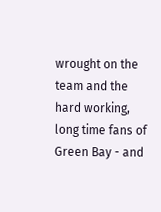wrought on the team and the hard working, long time fans of Green Bay - and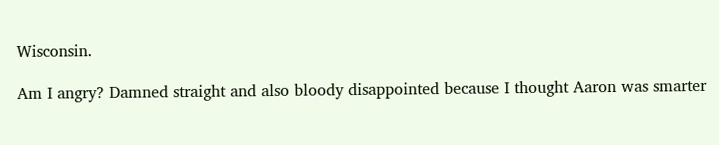Wisconsin.

Am I angry? Damned straight and also bloody disappointed because I thought Aaron was smarter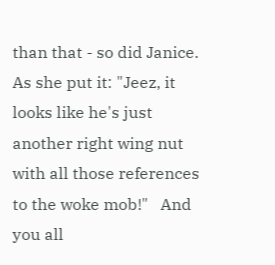than that - so did Janice. As she put it: "Jeez, it looks like he's just another right wing nut with all those references to the woke mob!"   And you all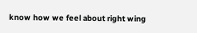know how we feel about right wing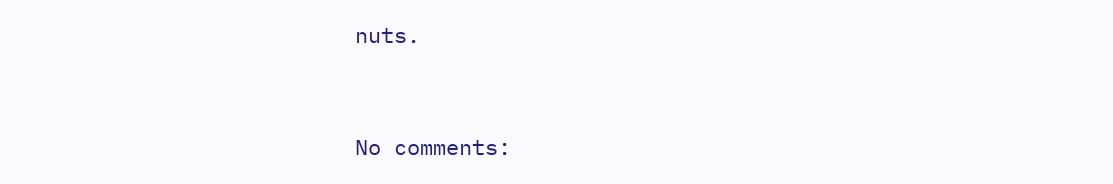nuts.


No comments: